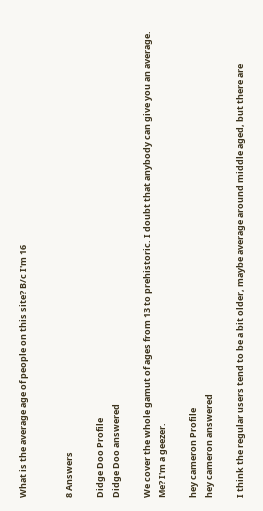What is the average age of people on this site? B/c I'm 16


8 Answers

Didge Doo Profile
Didge Doo answered

We cover the whole gamut of ages from 13 to prehistoric. I doubt that anybody can give you an average. Me? I'm a geezer.

hey cameron Profile
hey cameron answered

I think the regular users tend to be a bit older, maybe average around middle aged, but there are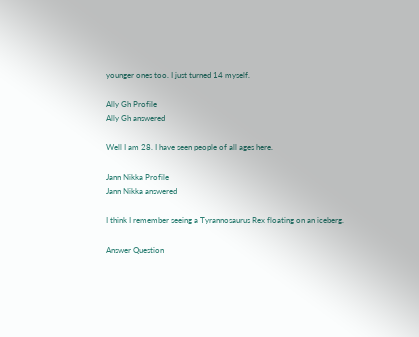younger ones too. I just turned 14 myself.

Ally Gh Profile
Ally Gh answered

Well I am 28. I have seen people of all ages here.

Jann Nikka Profile
Jann Nikka answered

I think I remember seeing a Tyrannosaurus Rex floating on an iceberg.

Answer Question